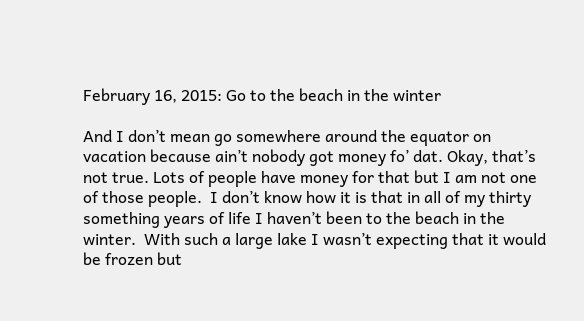February 16, 2015: Go to the beach in the winter

And I don’t mean go somewhere around the equator on vacation because ain’t nobody got money fo’ dat. Okay, that’s not true. Lots of people have money for that but I am not one of those people.  I don’t know how it is that in all of my thirty something years of life I haven’t been to the beach in the winter.  With such a large lake I wasn’t expecting that it would be frozen but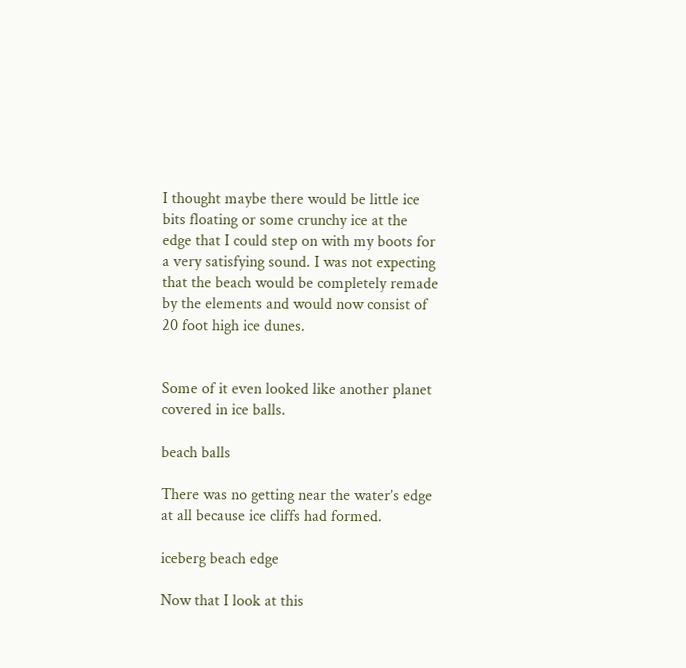I thought maybe there would be little ice bits floating or some crunchy ice at the edge that I could step on with my boots for a very satisfying sound. I was not expecting that the beach would be completely remade by the elements and would now consist of 20 foot high ice dunes.


Some of it even looked like another planet covered in ice balls.

beach balls

There was no getting near the water’s edge at all because ice cliffs had formed.

iceberg beach edge

Now that I look at this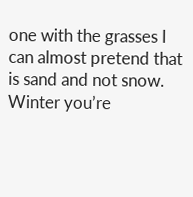one with the grasses I can almost pretend that is sand and not snow. Winter you’re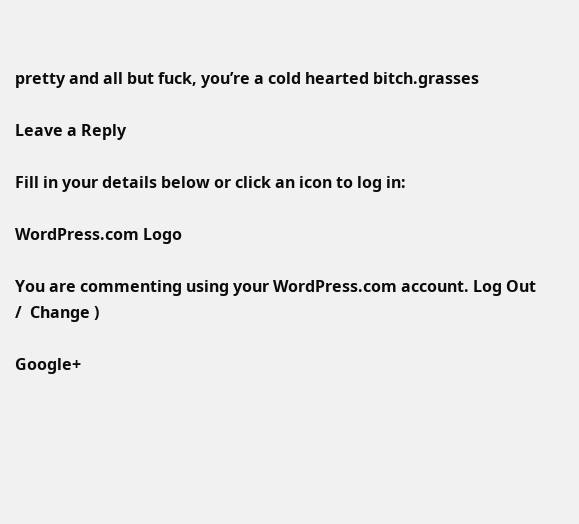pretty and all but fuck, you’re a cold hearted bitch.grasses

Leave a Reply

Fill in your details below or click an icon to log in:

WordPress.com Logo

You are commenting using your WordPress.com account. Log Out /  Change )

Google+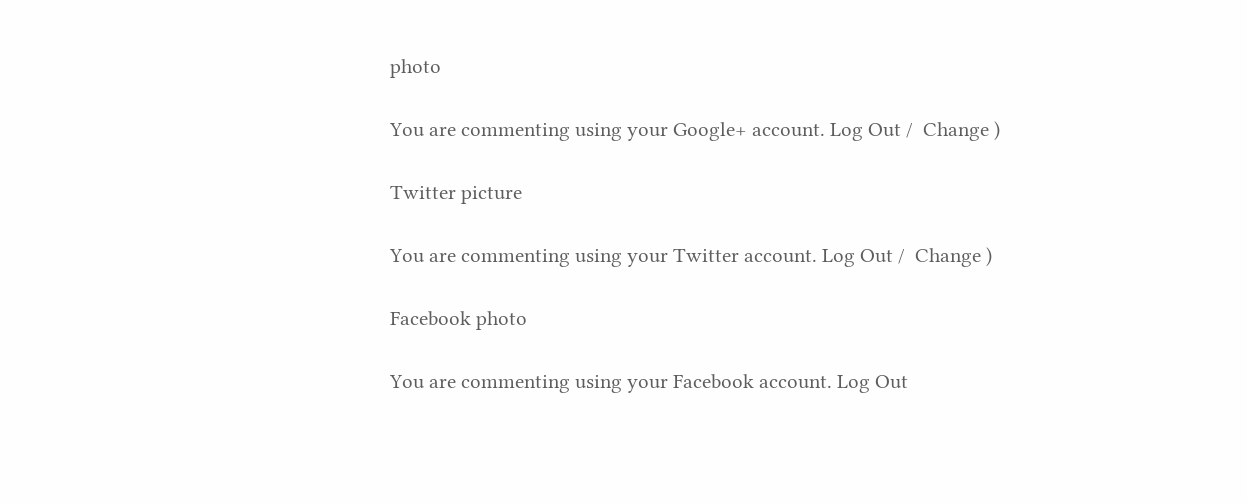photo

You are commenting using your Google+ account. Log Out /  Change )

Twitter picture

You are commenting using your Twitter account. Log Out /  Change )

Facebook photo

You are commenting using your Facebook account. Log Out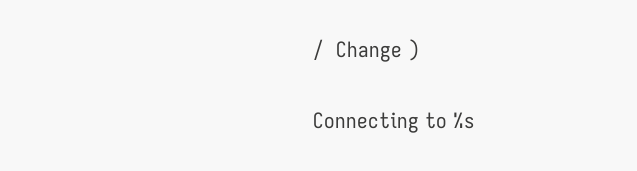/  Change )

Connecting to %s